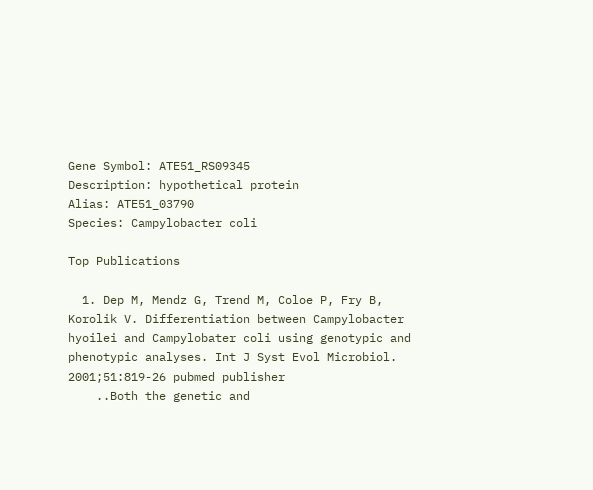Gene Symbol: ATE51_RS09345
Description: hypothetical protein
Alias: ATE51_03790
Species: Campylobacter coli

Top Publications

  1. Dep M, Mendz G, Trend M, Coloe P, Fry B, Korolik V. Differentiation between Campylobacter hyoilei and Campylobater coli using genotypic and phenotypic analyses. Int J Syst Evol Microbiol. 2001;51:819-26 pubmed publisher
    ..Both the genetic and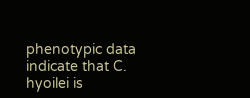phenotypic data indicate that C. hyoilei is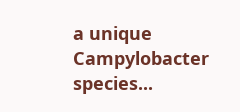a unique Campylobacter species...